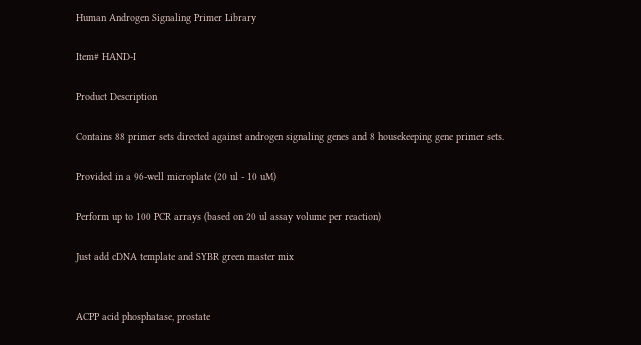Human Androgen Signaling Primer Library

Item# HAND-I

Product Description

Contains 88 primer sets directed against androgen signaling genes and 8 housekeeping gene primer sets.

Provided in a 96-well microplate (20 ul - 10 uM)

Perform up to 100 PCR arrays (based on 20 ul assay volume per reaction)

Just add cDNA template and SYBR green master mix


ACPP acid phosphatase, prostate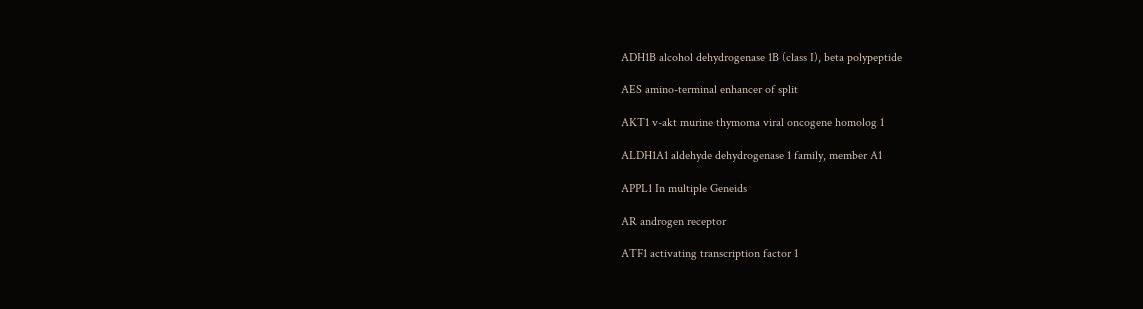ADH1B alcohol dehydrogenase 1B (class I), beta polypeptide

AES amino-terminal enhancer of split

AKT1 v-akt murine thymoma viral oncogene homolog 1

ALDH1A1 aldehyde dehydrogenase 1 family, member A1

APPL1 In multiple Geneids

AR androgen receptor

ATF1 activating transcription factor 1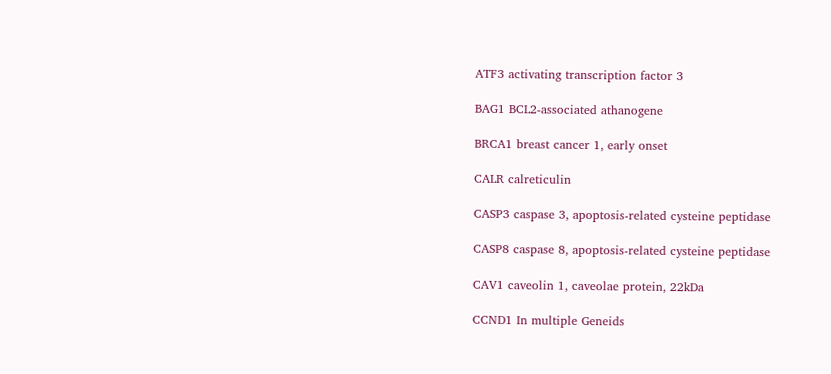ATF3 activating transcription factor 3

BAG1 BCL2-associated athanogene

BRCA1 breast cancer 1, early onset

CALR calreticulin

CASP3 caspase 3, apoptosis-related cysteine peptidase

CASP8 caspase 8, apoptosis-related cysteine peptidase

CAV1 caveolin 1, caveolae protein, 22kDa

CCND1 In multiple Geneids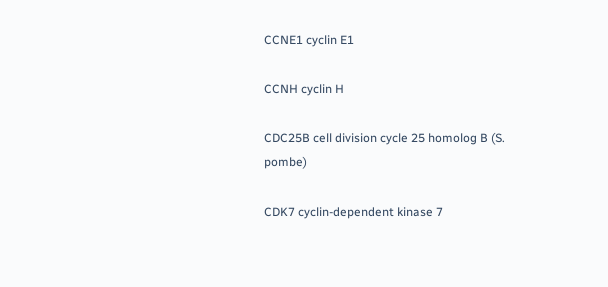CCNE1 cyclin E1

CCNH cyclin H

CDC25B cell division cycle 25 homolog B (S. pombe)

CDK7 cyclin-dependent kinase 7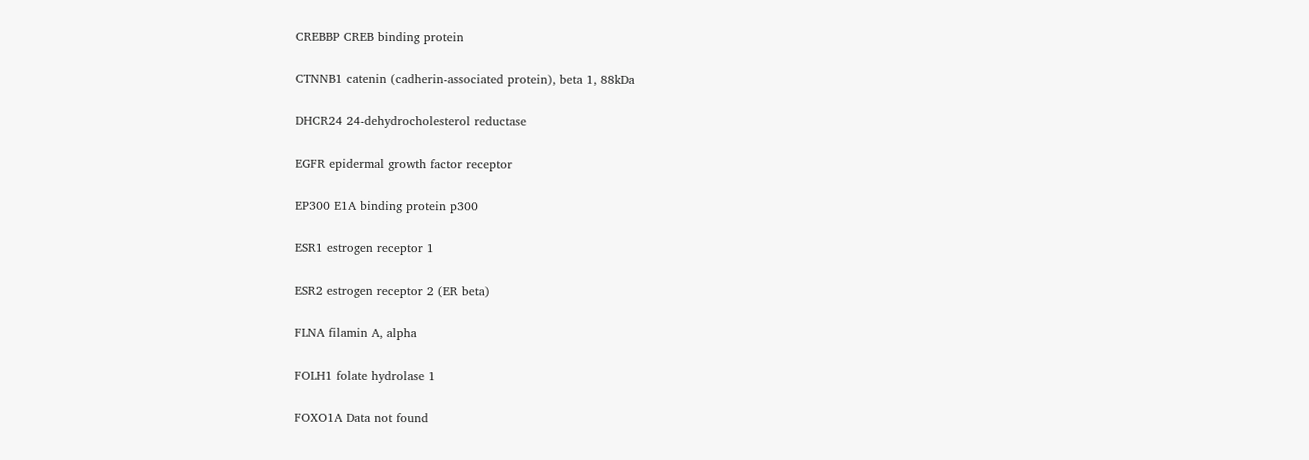CREBBP CREB binding protein

CTNNB1 catenin (cadherin-associated protein), beta 1, 88kDa

DHCR24 24-dehydrocholesterol reductase

EGFR epidermal growth factor receptor

EP300 E1A binding protein p300

ESR1 estrogen receptor 1

ESR2 estrogen receptor 2 (ER beta)

FLNA filamin A, alpha

FOLH1 folate hydrolase 1

FOXO1A Data not found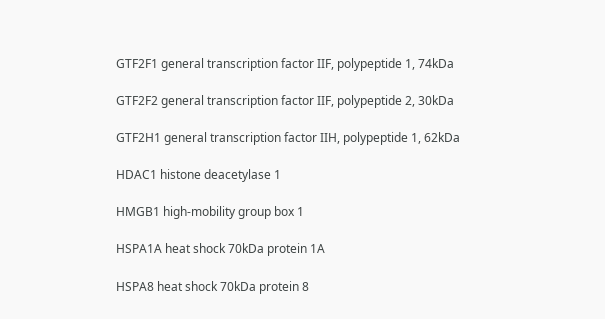GTF2F1 general transcription factor IIF, polypeptide 1, 74kDa

GTF2F2 general transcription factor IIF, polypeptide 2, 30kDa

GTF2H1 general transcription factor IIH, polypeptide 1, 62kDa

HDAC1 histone deacetylase 1

HMGB1 high-mobility group box 1

HSPA1A heat shock 70kDa protein 1A

HSPA8 heat shock 70kDa protein 8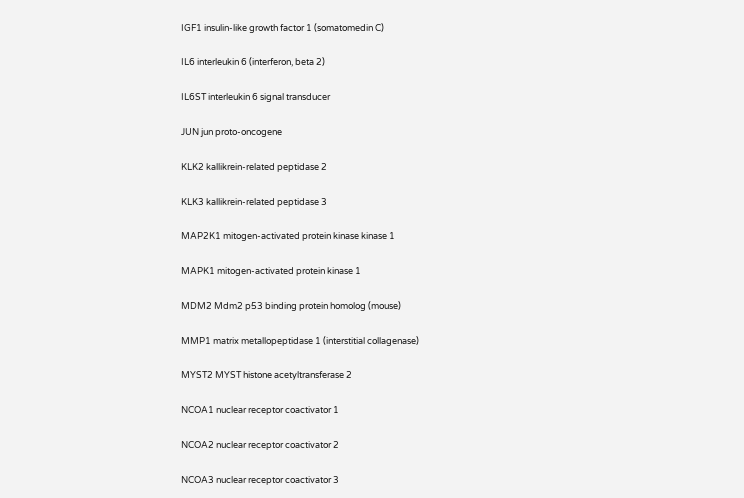IGF1 insulin-like growth factor 1 (somatomedin C)

IL6 interleukin 6 (interferon, beta 2)

IL6ST interleukin 6 signal transducer

JUN jun proto-oncogene

KLK2 kallikrein-related peptidase 2

KLK3 kallikrein-related peptidase 3

MAP2K1 mitogen-activated protein kinase kinase 1

MAPK1 mitogen-activated protein kinase 1

MDM2 Mdm2 p53 binding protein homolog (mouse)

MMP1 matrix metallopeptidase 1 (interstitial collagenase)

MYST2 MYST histone acetyltransferase 2

NCOA1 nuclear receptor coactivator 1

NCOA2 nuclear receptor coactivator 2

NCOA3 nuclear receptor coactivator 3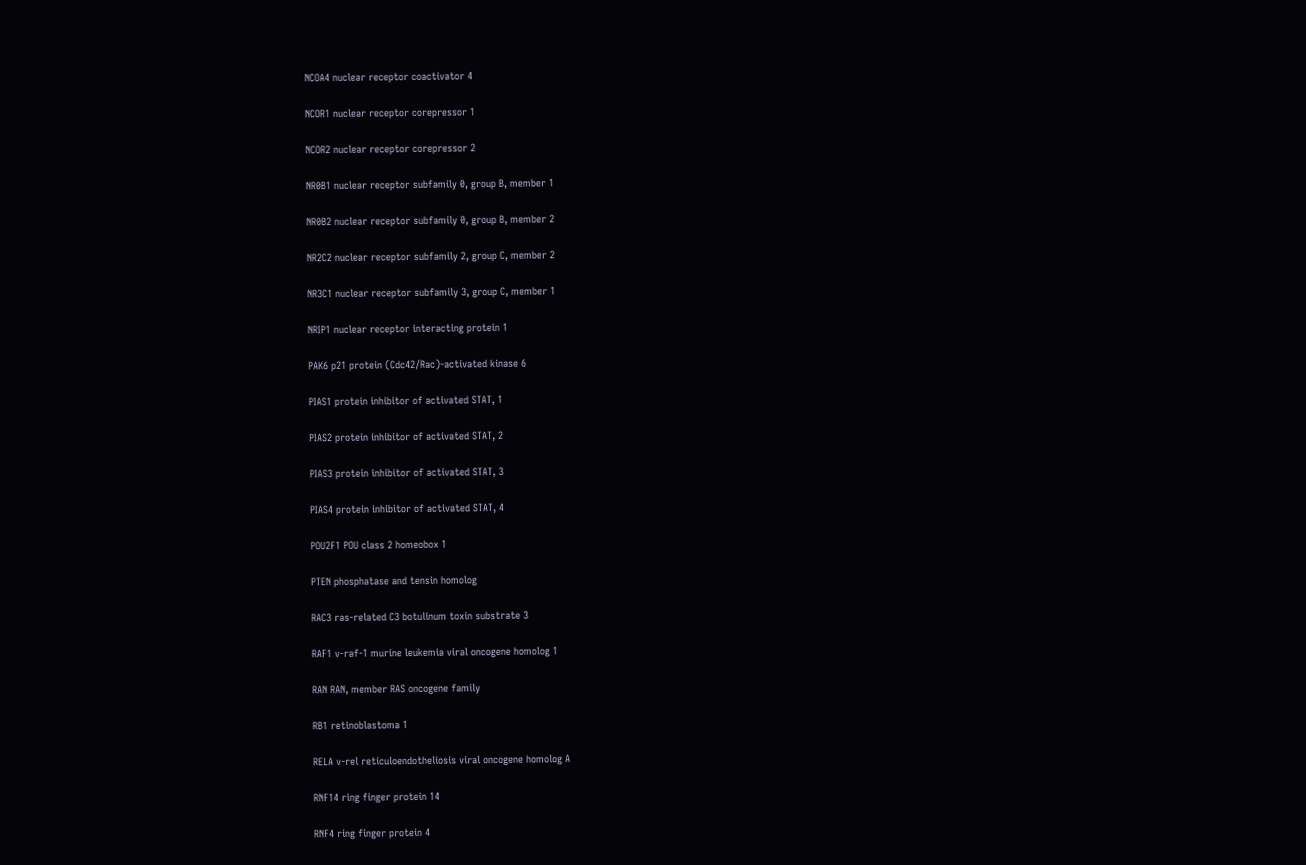NCOA4 nuclear receptor coactivator 4

NCOR1 nuclear receptor corepressor 1

NCOR2 nuclear receptor corepressor 2

NR0B1 nuclear receptor subfamily 0, group B, member 1

NR0B2 nuclear receptor subfamily 0, group B, member 2

NR2C2 nuclear receptor subfamily 2, group C, member 2

NR3C1 nuclear receptor subfamily 3, group C, member 1

NRIP1 nuclear receptor interacting protein 1

PAK6 p21 protein (Cdc42/Rac)-activated kinase 6

PIAS1 protein inhibitor of activated STAT, 1

PIAS2 protein inhibitor of activated STAT, 2

PIAS3 protein inhibitor of activated STAT, 3

PIAS4 protein inhibitor of activated STAT, 4

POU2F1 POU class 2 homeobox 1

PTEN phosphatase and tensin homolog

RAC3 ras-related C3 botulinum toxin substrate 3

RAF1 v-raf-1 murine leukemia viral oncogene homolog 1

RAN RAN, member RAS oncogene family

RB1 retinoblastoma 1

RELA v-rel reticuloendotheliosis viral oncogene homolog A

RNF14 ring finger protein 14

RNF4 ring finger protein 4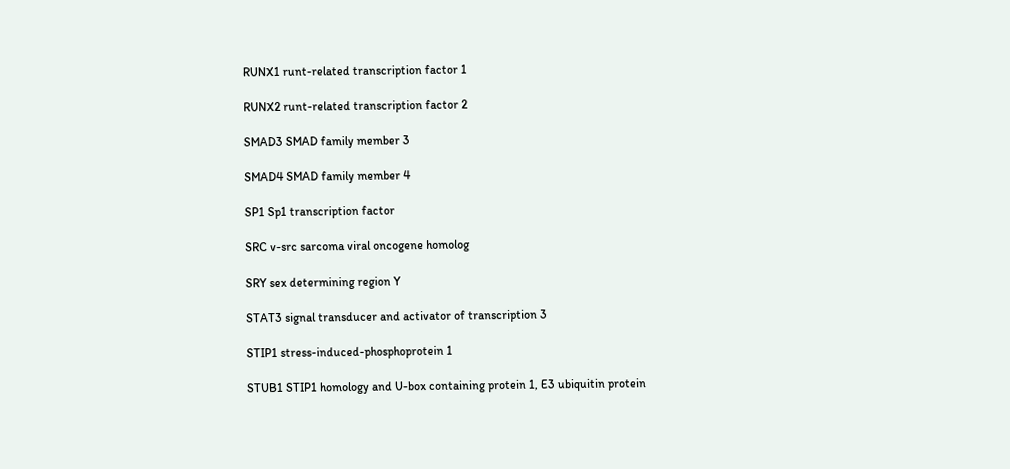RUNX1 runt-related transcription factor 1

RUNX2 runt-related transcription factor 2

SMAD3 SMAD family member 3

SMAD4 SMAD family member 4

SP1 Sp1 transcription factor

SRC v-src sarcoma viral oncogene homolog

SRY sex determining region Y

STAT3 signal transducer and activator of transcription 3

STIP1 stress-induced-phosphoprotein 1

STUB1 STIP1 homology and U-box containing protein 1, E3 ubiquitin protein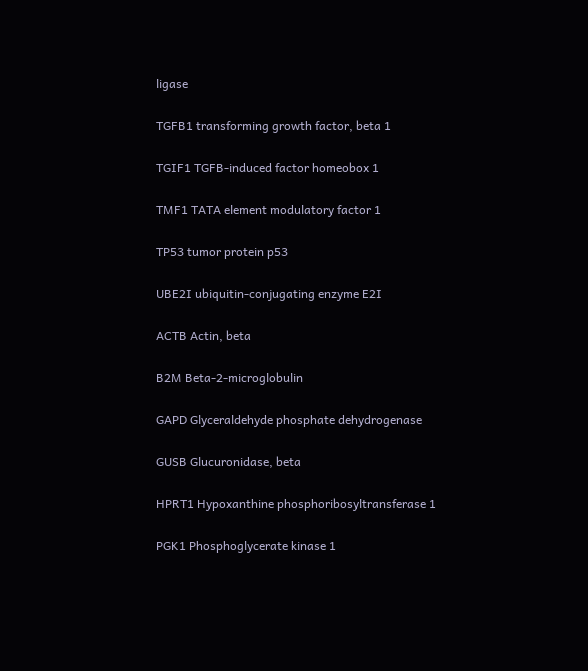ligase

TGFB1 transforming growth factor, beta 1

TGIF1 TGFB-induced factor homeobox 1

TMF1 TATA element modulatory factor 1

TP53 tumor protein p53

UBE2I ubiquitin-conjugating enzyme E2I

ACTB Actin, beta

B2M Beta-2-microglobulin

GAPD Glyceraldehyde phosphate dehydrogenase

GUSB Glucuronidase, beta

HPRT1 Hypoxanthine phosphoribosyltransferase 1

PGK1 Phosphoglycerate kinase 1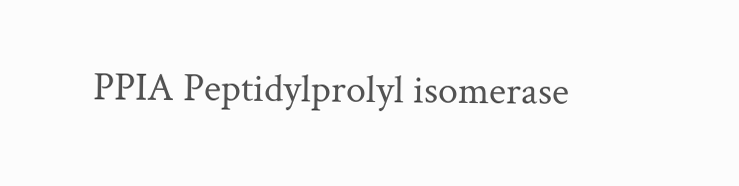PPIA Peptidylprolyl isomerase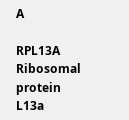A

RPL13A Ribosomal protein L13a